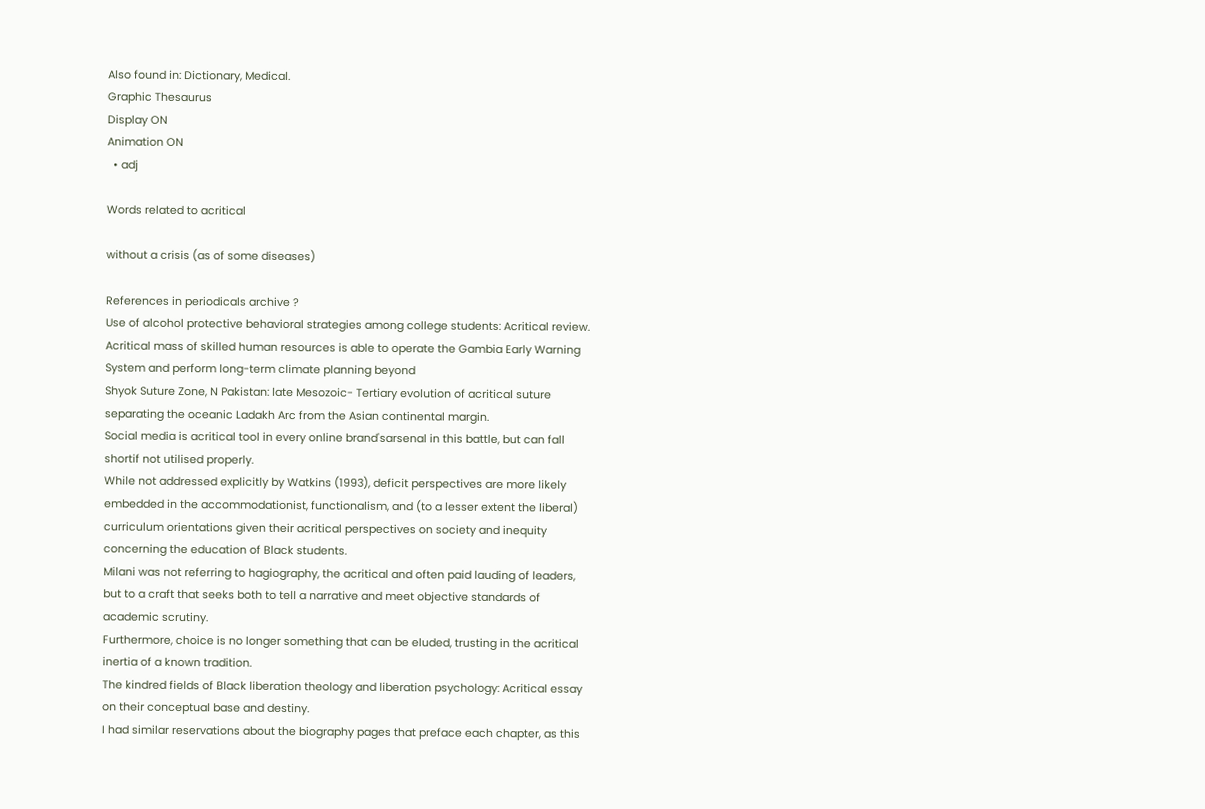Also found in: Dictionary, Medical.
Graphic Thesaurus
Display ON
Animation ON
  • adj

Words related to acritical

without a crisis (as of some diseases)

References in periodicals archive ?
Use of alcohol protective behavioral strategies among college students: Acritical review.
Acritical mass of skilled human resources is able to operate the Gambia Early Warning System and perform long-term climate planning beyond
Shyok Suture Zone, N Pakistan: late Mesozoic- Tertiary evolution of acritical suture separating the oceanic Ladakh Arc from the Asian continental margin.
Social media is acritical tool in every online brand'sarsenal in this battle, but can fall shortif not utilised properly.
While not addressed explicitly by Watkins (1993), deficit perspectives are more likely embedded in the accommodationist, functionalism, and (to a lesser extent the liberal) curriculum orientations given their acritical perspectives on society and inequity concerning the education of Black students.
Milani was not referring to hagiography, the acritical and often paid lauding of leaders, but to a craft that seeks both to tell a narrative and meet objective standards of academic scrutiny.
Furthermore, choice is no longer something that can be eluded, trusting in the acritical inertia of a known tradition.
The kindred fields of Black liberation theology and liberation psychology: Acritical essay on their conceptual base and destiny.
I had similar reservations about the biography pages that preface each chapter, as this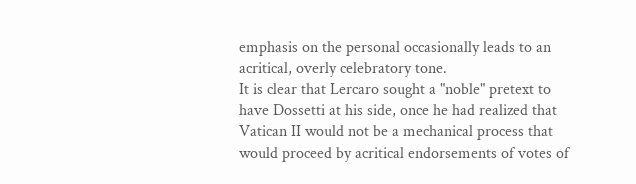emphasis on the personal occasionally leads to an acritical, overly celebratory tone.
It is clear that Lercaro sought a "noble" pretext to have Dossetti at his side, once he had realized that Vatican II would not be a mechanical process that would proceed by acritical endorsements of votes of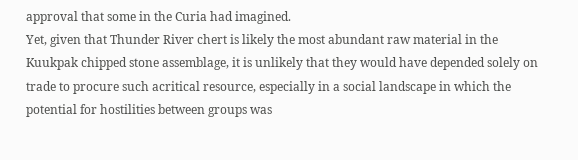approval that some in the Curia had imagined.
Yet, given that Thunder River chert is likely the most abundant raw material in the Kuukpak chipped stone assemblage, it is unlikely that they would have depended solely on trade to procure such acritical resource, especially in a social landscape in which the potential for hostilities between groups was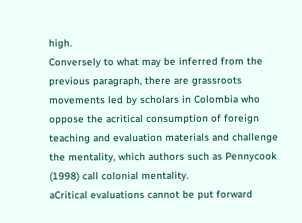high.
Conversely to what may be inferred from the previous paragraph, there are grassroots movements led by scholars in Colombia who oppose the acritical consumption of foreign teaching and evaluation materials and challenge the mentality, which authors such as Pennycook (1998) call colonial mentality.
aCritical evaluations cannot be put forward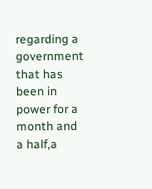regarding a government that has been in power for a month and a half,a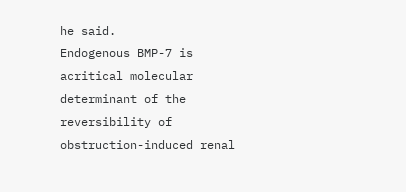he said.
Endogenous BMP-7 is acritical molecular determinant of the reversibility of obstruction-induced renal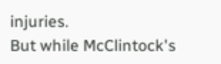injuries.
But while McClintock's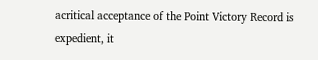acritical acceptance of the Point Victory Record is expedient, it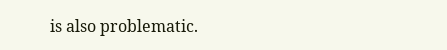is also problematic.